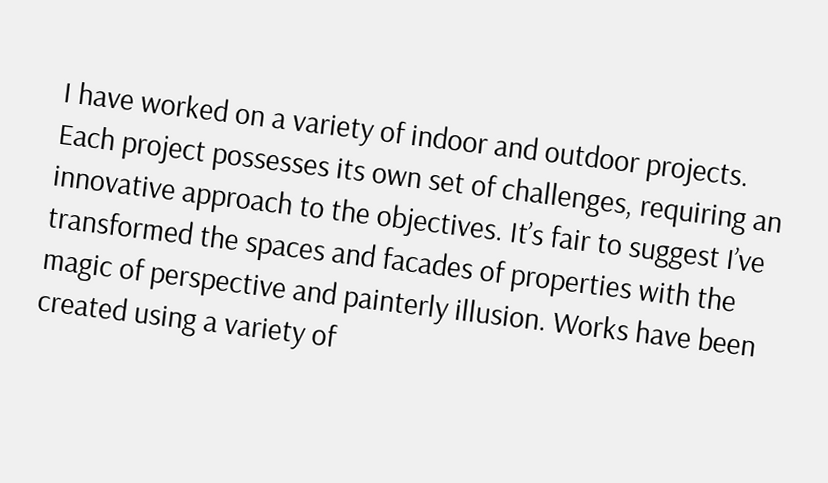I have worked on a variety of indoor and outdoor projects. Each project possesses its own set of challenges, requiring an innovative approach to the objectives. It’s fair to suggest I’ve transformed the spaces and facades of properties with the magic of perspective and painterly illusion. Works have been created using a variety of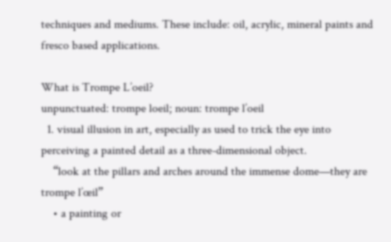techniques and mediums. These include: oil, acrylic, mineral paints and fresco based applications.

What is Trompe L’oeil?
unpunctuated: trompe loeil; noun: trompe l’oeil
  1. visual illusion in art, especially as used to trick the eye into perceiving a painted detail as a three-dimensional object.
    “look at the pillars and arches around the immense dome—they are trompe l’œil”
    • a painting or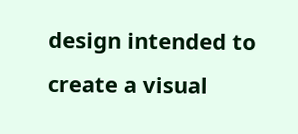design intended to create a visual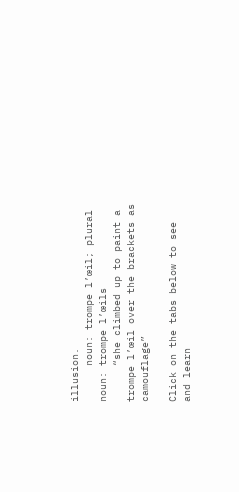illusion.
      noun: trompe l’œil; plural noun: trompe l’œils
      “she climbed up to paint a trompe l’œil over the brackets as camouflage”

Click on the tabs below to see and learn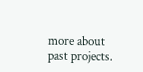more about past projects.